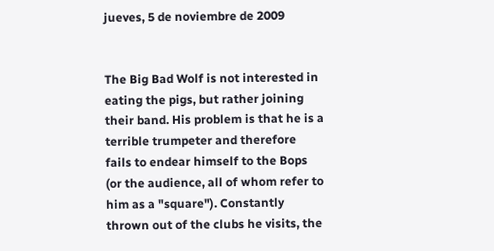jueves, 5 de noviembre de 2009


The Big Bad Wolf is not interested in eating the pigs, but rather joining their band. His problem is that he is a terrible trumpeter and therefore fails to endear himself to the Bops (or the audience, all of whom refer to him as a "square"). Constantly thrown out of the clubs he visits, the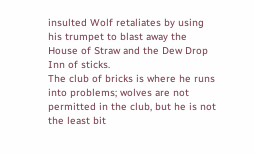insulted Wolf retaliates by using his trumpet to blast away the House of Straw and the Dew Drop Inn of sticks.
The club of bricks is where he runs into problems; wolves are not permitted in the club, but he is not the least bit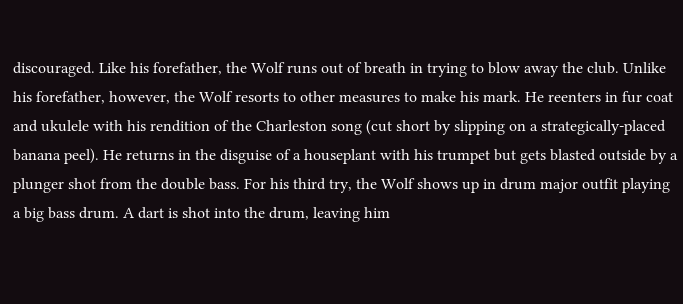discouraged. Like his forefather, the Wolf runs out of breath in trying to blow away the club. Unlike his forefather, however, the Wolf resorts to other measures to make his mark. He reenters in fur coat and ukulele with his rendition of the Charleston song (cut short by slipping on a strategically-placed banana peel). He returns in the disguise of a houseplant with his trumpet but gets blasted outside by a plunger shot from the double bass. For his third try, the Wolf shows up in drum major outfit playing a big bass drum. A dart is shot into the drum, leaving him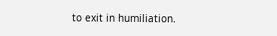to exit in humiliation.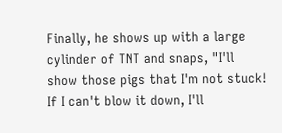Finally, he shows up with a large cylinder of TNT and snaps, "I'll show those pigs that I'm not stuck! If I can't blow it down, I'll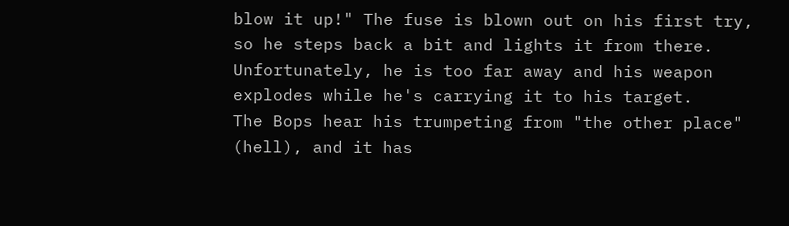blow it up!" The fuse is blown out on his first try, so he steps back a bit and lights it from there. Unfortunately, he is too far away and his weapon explodes while he's carrying it to his target.
The Bops hear his trumpeting from "the other place" (hell), and it has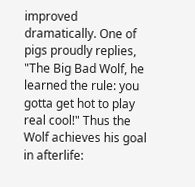improved dramatically. One of pigs proudly replies, "The Big Bad Wolf, he learned the rule: you gotta get hot to play real cool!" Thus the Wolf achieves his goal in afterlife: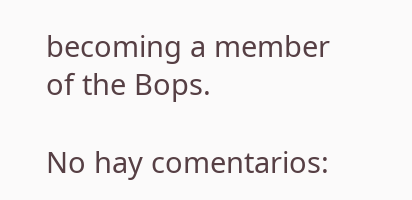becoming a member of the Bops.

No hay comentarios: